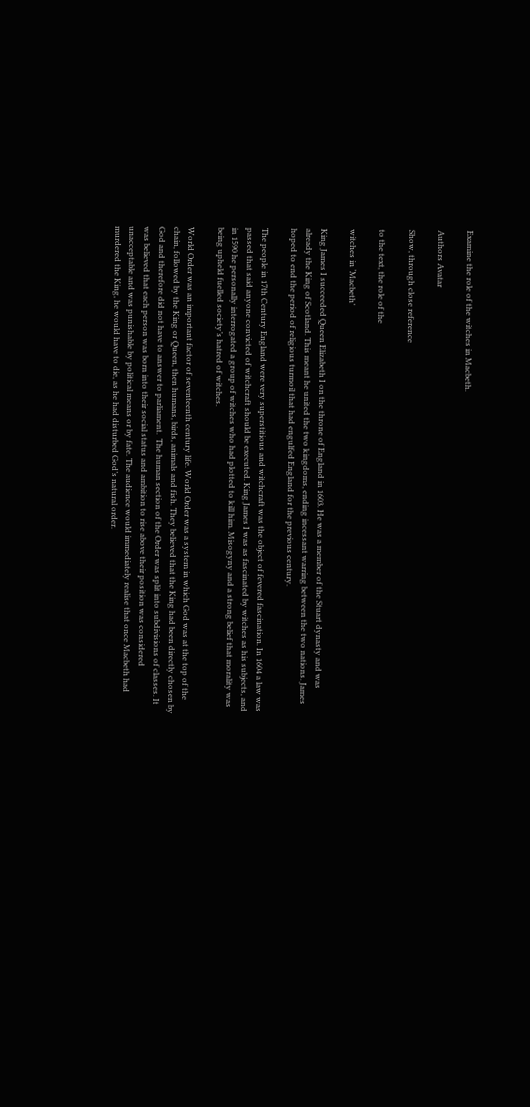Examine the role of the witches in Macbeth.

Authors Avatar

Show, through close reference

to the text, the role of the

witches in ‘Macbeth’

King James I succeeded Queen Elizabeth I on the throne of England in 1603. He was a member of the Stuart dynasty and was already the King of Scotland. This meant he united the two kingdoms, ending incessant warring between the two nations. James hoped to end the period of religious turmoil that had engulfed England for the previous century.

The people in 17th Century England were very superstitious and witchcraft was the object of fevered fascination. In 1604 a law was passed that said anyone convicted of witchcraft should be executed. King James I was as fascinated by witches as his subjects, and in 1590 he personally interrogated a group of witches who had plotted to kill him. Misogyny and a strong belief that morality was being upheld fuelled society’s hatred of witches.

World Order was an important factor of seventeenth century life. World Order was a system in which God was at the top of the chain, followed by the King or Queen, then humans, birds, animals and fish. They believed that the King had been directly chosen by God and therefore did not have to answer to parliament.  The human section of the Order was split into subdivisions of classes. It was believed that each person was born into their social status and ambition to rise above their position was considered unacceptable and was punishable by political means or by fate. The audience would immediately realise that once Macbeth had murdered the King, he would have to die, as he had disturbed God’s natural order.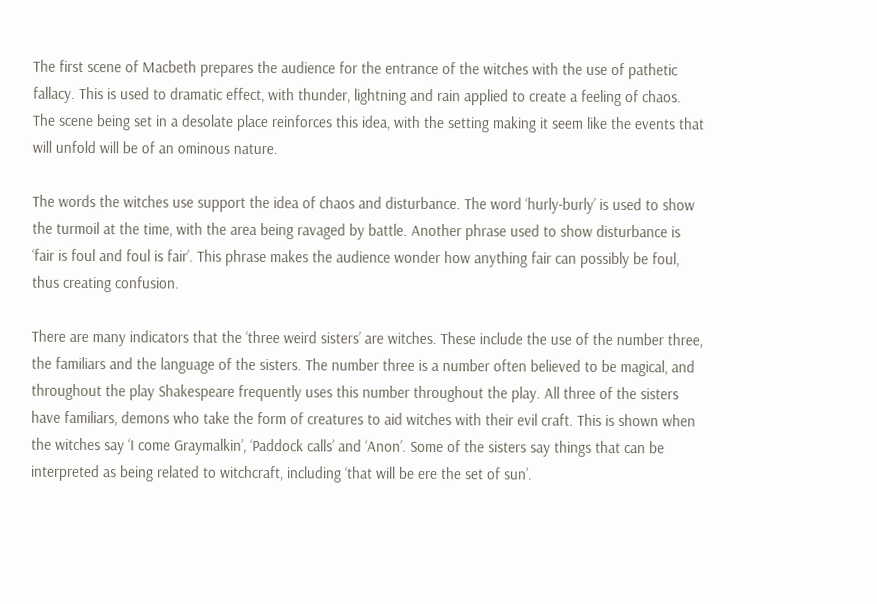The first scene of Macbeth prepares the audience for the entrance of the witches with the use of pathetic fallacy. This is used to dramatic effect, with thunder, lightning and rain applied to create a feeling of chaos. The scene being set in a desolate place reinforces this idea, with the setting making it seem like the events that will unfold will be of an ominous nature.

The words the witches use support the idea of chaos and disturbance. The word ‘hurly-burly’ is used to show the turmoil at the time, with the area being ravaged by battle. Another phrase used to show disturbance is ‘fair is foul and foul is fair’. This phrase makes the audience wonder how anything fair can possibly be foul, thus creating confusion.

There are many indicators that the ‘three weird sisters’ are witches. These include the use of the number three, the familiars and the language of the sisters. The number three is a number often believed to be magical, and throughout the play Shakespeare frequently uses this number throughout the play. All three of the sisters have familiars, demons who take the form of creatures to aid witches with their evil craft. This is shown when the witches say ‘I come Graymalkin’, ‘Paddock calls’ and ‘Anon’. Some of the sisters say things that can be interpreted as being related to witchcraft, including ‘that will be ere the set of sun’.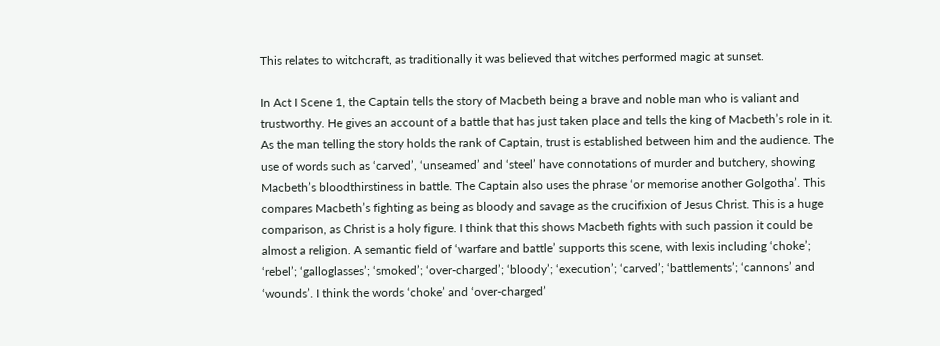This relates to witchcraft, as traditionally it was believed that witches performed magic at sunset.

In Act I Scene 1, the Captain tells the story of Macbeth being a brave and noble man who is valiant and trustworthy. He gives an account of a battle that has just taken place and tells the king of Macbeth’s role in it. As the man telling the story holds the rank of Captain, trust is established between him and the audience. The use of words such as ‘carved’, ‘unseamed’ and ‘steel’ have connotations of murder and butchery, showing Macbeth’s bloodthirstiness in battle. The Captain also uses the phrase ‘or memorise another Golgotha’. This compares Macbeth’s fighting as being as bloody and savage as the crucifixion of Jesus Christ. This is a huge comparison, as Christ is a holy figure. I think that this shows Macbeth fights with such passion it could be almost a religion. A semantic field of ‘warfare and battle’ supports this scene, with lexis including ‘choke’; ‘rebel’; ‘galloglasses’; ‘smoked’; ‘over-charged’; ‘bloody’; ‘execution’; ‘carved’; ‘battlements’; ‘cannons’ and ‘wounds’. I think the words ‘choke’ and ‘over-charged’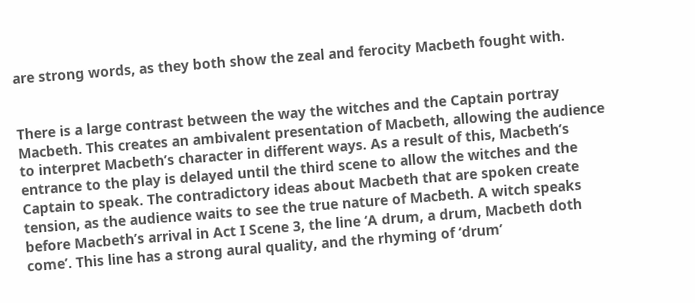are strong words, as they both show the zeal and ferocity Macbeth fought with.


There is a large contrast between the way the witches and the Captain portray Macbeth. This creates an ambivalent presentation of Macbeth, allowing the audience to interpret Macbeth’s character in different ways. As a result of this, Macbeth’s entrance to the play is delayed until the third scene to allow the witches and the Captain to speak. The contradictory ideas about Macbeth that are spoken create tension, as the audience waits to see the true nature of Macbeth. A witch speaks before Macbeth’s arrival in Act I Scene 3, the line ‘A drum, a drum, Macbeth doth come’. This line has a strong aural quality, and the rhyming of ‘drum’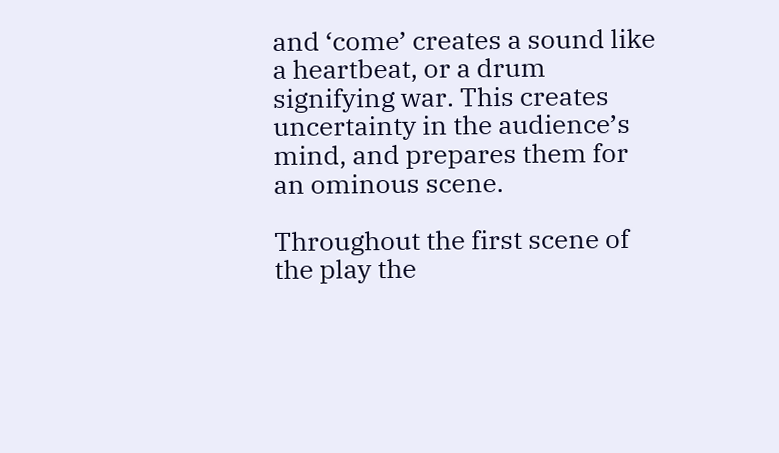and ‘come’ creates a sound like a heartbeat, or a drum signifying war. This creates uncertainty in the audience’s mind, and prepares them for an ominous scene.

Throughout the first scene of the play the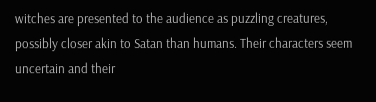witches are presented to the audience as puzzling creatures, possibly closer akin to Satan than humans. Their characters seem uncertain and their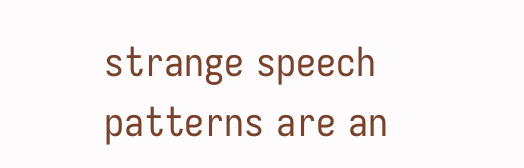strange speech patterns are an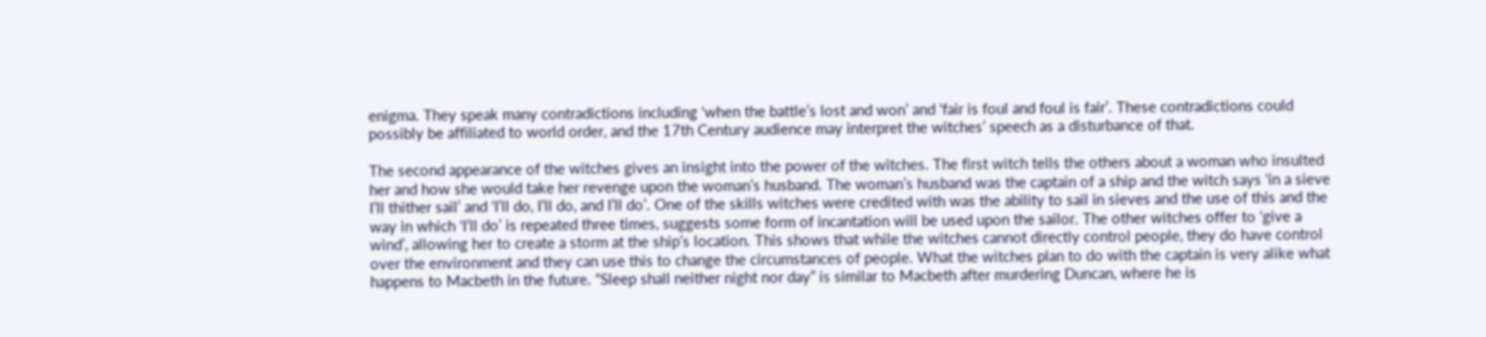enigma. They speak many contradictions including ‘when the battle’s lost and won’ and ‘fair is foul and foul is fair’. These contradictions could possibly be affiliated to world order, and the 17th Century audience may interpret the witches’ speech as a disturbance of that.

The second appearance of the witches gives an insight into the power of the witches. The first witch tells the others about a woman who insulted her and how she would take her revenge upon the woman’s husband. The woman’s husband was the captain of a ship and the witch says ‘in a sieve I’ll thither sail’ and ‘I’ll do, I’ll do, and I’ll do’. One of the skills witches were credited with was the ability to sail in sieves and the use of this and the way in which ‘I’ll do’ is repeated three times, suggests some form of incantation will be used upon the sailor. The other witches offer to ‘give a wind’, allowing her to create a storm at the ship’s location. This shows that while the witches cannot directly control people, they do have control over the environment and they can use this to change the circumstances of people. What the witches plan to do with the captain is very alike what happens to Macbeth in the future. “Sleep shall neither night nor day” is similar to Macbeth after murdering Duncan, where he is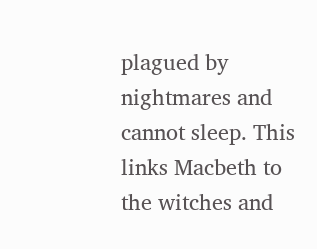plagued by nightmares and cannot sleep. This links Macbeth to the witches and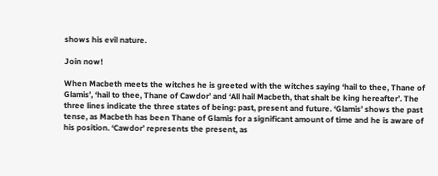shows his evil nature.

Join now!

When Macbeth meets the witches he is greeted with the witches saying ‘hail to thee, Thane of Glamis’, ‘hail to thee, Thane of Cawdor’ and ‘All hail Macbeth, that shalt be king hereafter’. The three lines indicate the three states of being: past, present and future. ‘Glamis’ shows the past tense, as Macbeth has been Thane of Glamis for a significant amount of time and he is aware of his position. ‘Cawdor’ represents the present, as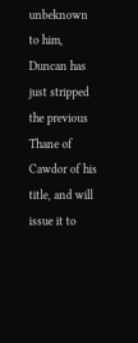unbeknown to him, Duncan has just stripped the previous Thane of Cawdor of his title, and will issue it to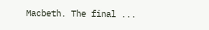Macbeth. The final ...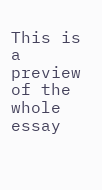This is a preview of the whole essay